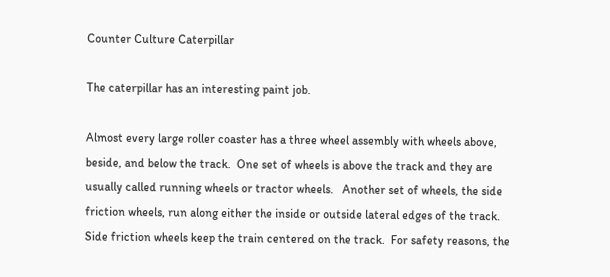Counter Culture Caterpillar

The caterpillar has an interesting paint job.

Almost every large roller coaster has a three wheel assembly with wheels above, beside, and below the track.  One set of wheels is above the track and they are usually called running wheels or tractor wheels.   Another set of wheels, the side friction wheels, run along either the inside or outside lateral edges of the track.  Side friction wheels keep the train centered on the track.  For safety reasons, the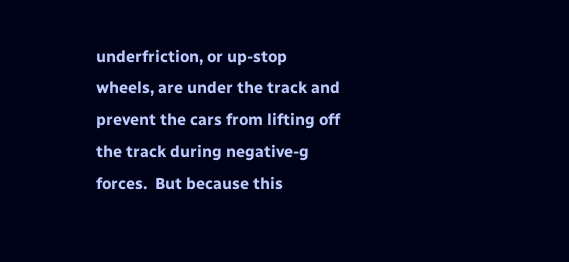underfriction, or up-stop wheels, are under the track and prevent the cars from lifting off the track during negative-g forces.  But because this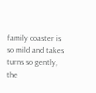family coaster is so mild and takes turns so gently, the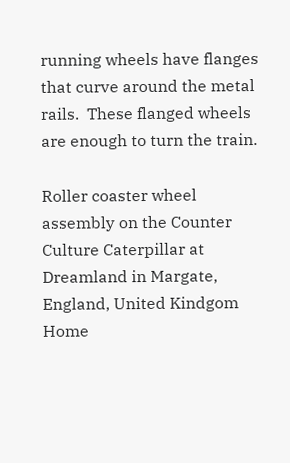running wheels have flanges that curve around the metal rails.  These flanged wheels are enough to turn the train.

Roller coaster wheel assembly on the Counter Culture Caterpillar at Dreamland in Margate, England, United Kindgom Home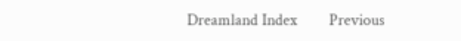Dreamland Index        Previous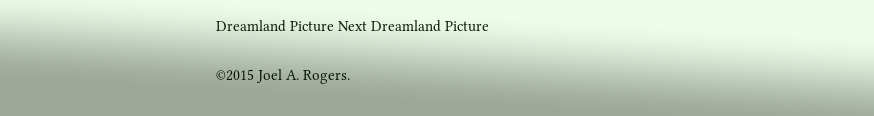Dreamland Picture Next Dreamland Picture

©2015 Joel A. Rogers.